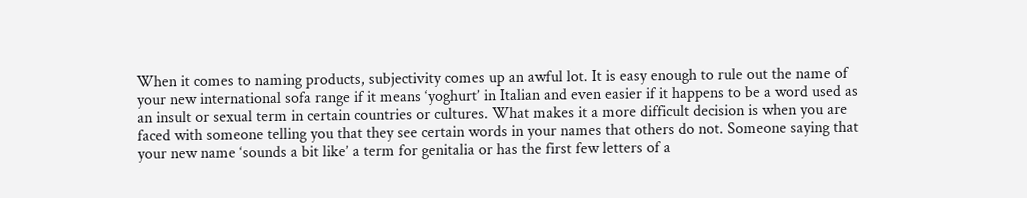When it comes to naming products, subjectivity comes up an awful lot. It is easy enough to rule out the name of your new international sofa range if it means ‘yoghurt’ in Italian and even easier if it happens to be a word used as an insult or sexual term in certain countries or cultures. What makes it a more difficult decision is when you are faced with someone telling you that they see certain words in your names that others do not. Someone saying that your new name ‘sounds a bit like’ a term for genitalia or has the first few letters of a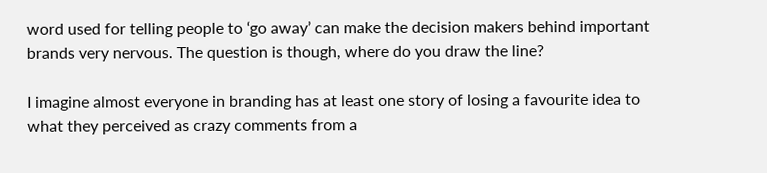word used for telling people to ‘go away’ can make the decision makers behind important brands very nervous. The question is though, where do you draw the line?

I imagine almost everyone in branding has at least one story of losing a favourite idea to what they perceived as crazy comments from a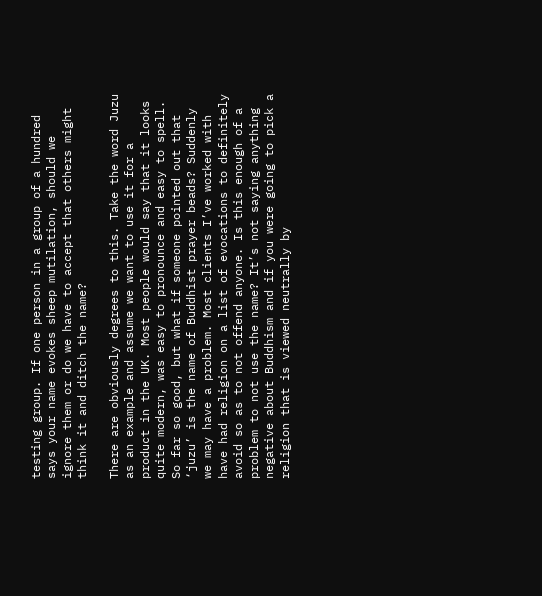testing group. If one person in a group of a hundred says your name evokes sheep mutilation, should we ignore them or do we have to accept that others might think it and ditch the name?

There are obviously degrees to this. Take the word Juzu as an example and assume we want to use it for a product in the UK. Most people would say that it looks quite modern, was easy to pronounce and easy to spell. So far so good, but what if someone pointed out that ‘juzu’ is the name of Buddhist prayer beads? Suddenly we may have a problem. Most clients I’ve worked with have had religion on a list of evocations to definitely avoid so as to not offend anyone. Is this enough of a problem to not use the name? It’s not saying anything negative about Buddhism and if you were going to pick a religion that is viewed neutrally by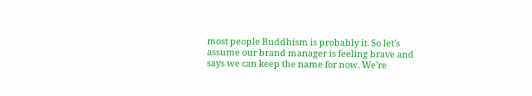most people Buddhism is probably it. So let’s assume our brand manager is feeling brave and says we can keep the name for now. We’re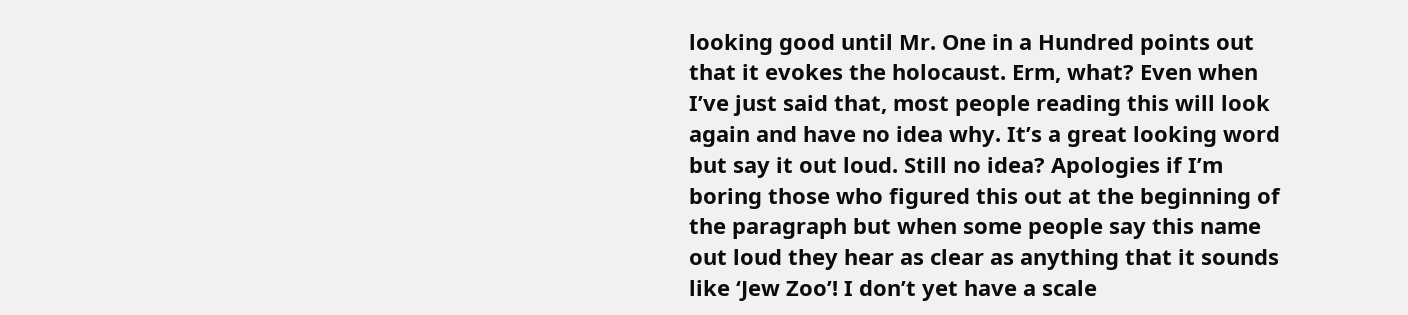looking good until Mr. One in a Hundred points out that it evokes the holocaust. Erm, what? Even when I’ve just said that, most people reading this will look again and have no idea why. It’s a great looking word but say it out loud. Still no idea? Apologies if I’m boring those who figured this out at the beginning of the paragraph but when some people say this name out loud they hear as clear as anything that it sounds like ‘Jew Zoo’! I don’t yet have a scale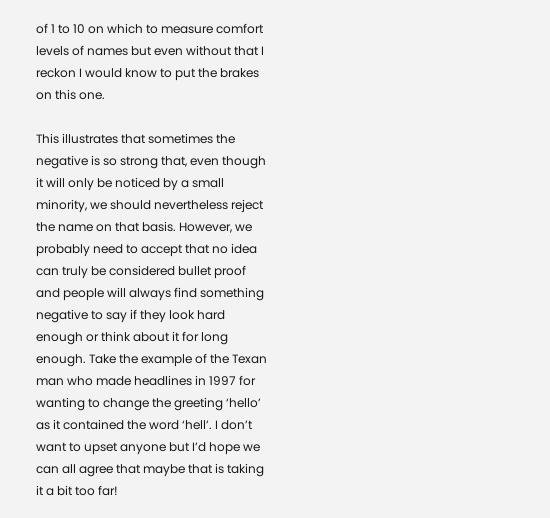of 1 to 10 on which to measure comfort levels of names but even without that I reckon I would know to put the brakes on this one.

This illustrates that sometimes the negative is so strong that, even though it will only be noticed by a small minority, we should nevertheless reject the name on that basis. However, we probably need to accept that no idea can truly be considered bullet proof and people will always find something negative to say if they look hard enough or think about it for long enough. Take the example of the Texan man who made headlines in 1997 for wanting to change the greeting ‘hello’ as it contained the word ‘hell’. I don’t want to upset anyone but I’d hope we can all agree that maybe that is taking it a bit too far!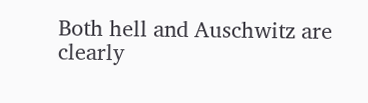Both hell and Auschwitz are clearly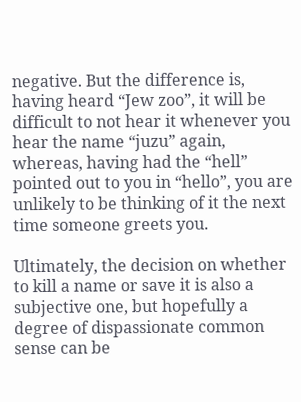negative. But the difference is, having heard “Jew zoo”, it will be difficult to not hear it whenever you hear the name “juzu” again, whereas, having had the “hell” pointed out to you in “hello”, you are unlikely to be thinking of it the next time someone greets you.

Ultimately, the decision on whether to kill a name or save it is also a subjective one, but hopefully a degree of dispassionate common sense can be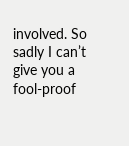involved. So sadly I can’t give you a fool-proof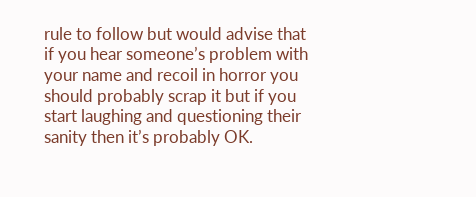rule to follow but would advise that if you hear someone’s problem with your name and recoil in horror you should probably scrap it but if you start laughing and questioning their sanity then it’s probably OK.